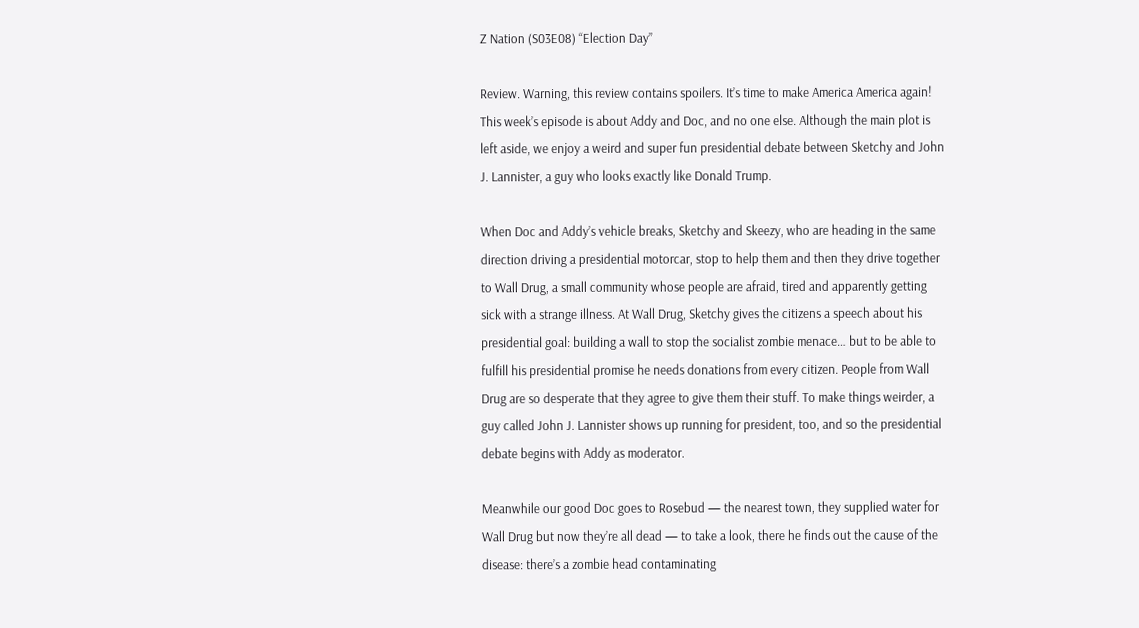Z Nation (S03E08) “Election Day”

Review. Warning, this review contains spoilers. It’s time to make America America again! This week’s episode is about Addy and Doc, and no one else. Although the main plot is left aside, we enjoy a weird and super fun presidential debate between Sketchy and John J. Lannister, a guy who looks exactly like Donald Trump.

When Doc and Addy’s vehicle breaks, Sketchy and Skeezy, who are heading in the same direction driving a presidential motorcar, stop to help them and then they drive together to Wall Drug, a small community whose people are afraid, tired and apparently getting sick with a strange illness. At Wall Drug, Sketchy gives the citizens a speech about his presidential goal: building a wall to stop the socialist zombie menace… but to be able to fulfill his presidential promise he needs donations from every citizen. People from Wall Drug are so desperate that they agree to give them their stuff. To make things weirder, a guy called John J. Lannister shows up running for president, too, and so the presidential debate begins with Addy as moderator.

Meanwhile our good Doc goes to Rosebud — the nearest town, they supplied water for Wall Drug but now they’re all dead — to take a look, there he finds out the cause of the disease: there’s a zombie head contaminating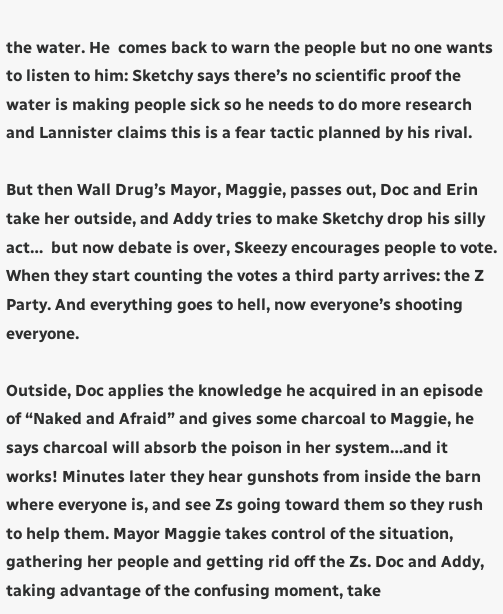the water. He  comes back to warn the people but no one wants to listen to him: Sketchy says there’s no scientific proof the water is making people sick so he needs to do more research and Lannister claims this is a fear tactic planned by his rival.

But then Wall Drug’s Mayor, Maggie, passes out, Doc and Erin take her outside, and Addy tries to make Sketchy drop his silly act…  but now debate is over, Skeezy encourages people to vote. When they start counting the votes a third party arrives: the Z Party. And everything goes to hell, now everyone’s shooting everyone.

Outside, Doc applies the knowledge he acquired in an episode of “Naked and Afraid” and gives some charcoal to Maggie, he says charcoal will absorb the poison in her system…and it works! Minutes later they hear gunshots from inside the barn where everyone is, and see Zs going toward them so they rush to help them. Mayor Maggie takes control of the situation, gathering her people and getting rid off the Zs. Doc and Addy, taking advantage of the confusing moment, take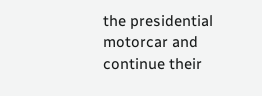the presidential motorcar and continue their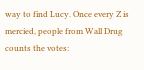way to find Lucy. Once every Z is mercied, people from Wall Drug counts the votes: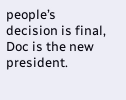people’s decision is final, Doc is the new president.